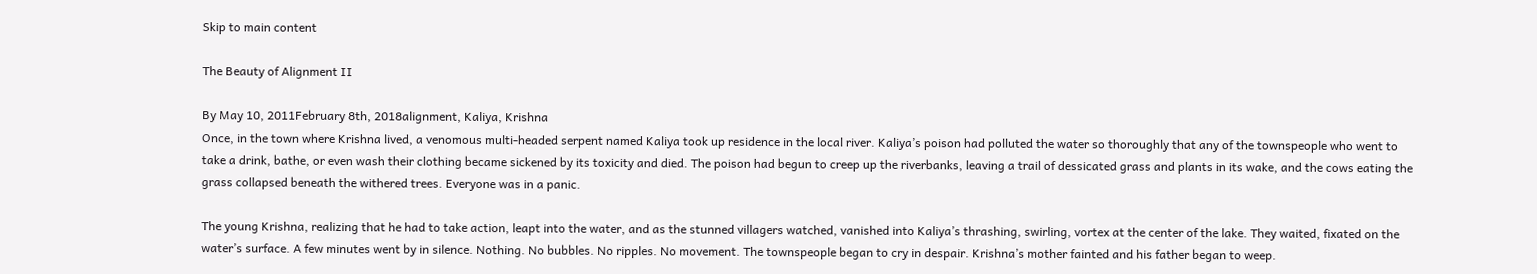Skip to main content

The Beauty of Alignment II

By May 10, 2011February 8th, 2018alignment, Kaliya, Krishna
Once, in the town where Krishna lived, a venomous multi-headed serpent named Kaliya took up residence in the local river. Kaliya’s poison had polluted the water so thoroughly that any of the townspeople who went to take a drink, bathe, or even wash their clothing became sickened by its toxicity and died. The poison had begun to creep up the riverbanks, leaving a trail of dessicated grass and plants in its wake, and the cows eating the grass collapsed beneath the withered trees. Everyone was in a panic.

The young Krishna, realizing that he had to take action, leapt into the water, and as the stunned villagers watched, vanished into Kaliya’s thrashing, swirling, vortex at the center of the lake. They waited, fixated on the water’s surface. A few minutes went by in silence. Nothing. No bubbles. No ripples. No movement. The townspeople began to cry in despair. Krishna’s mother fainted and his father began to weep.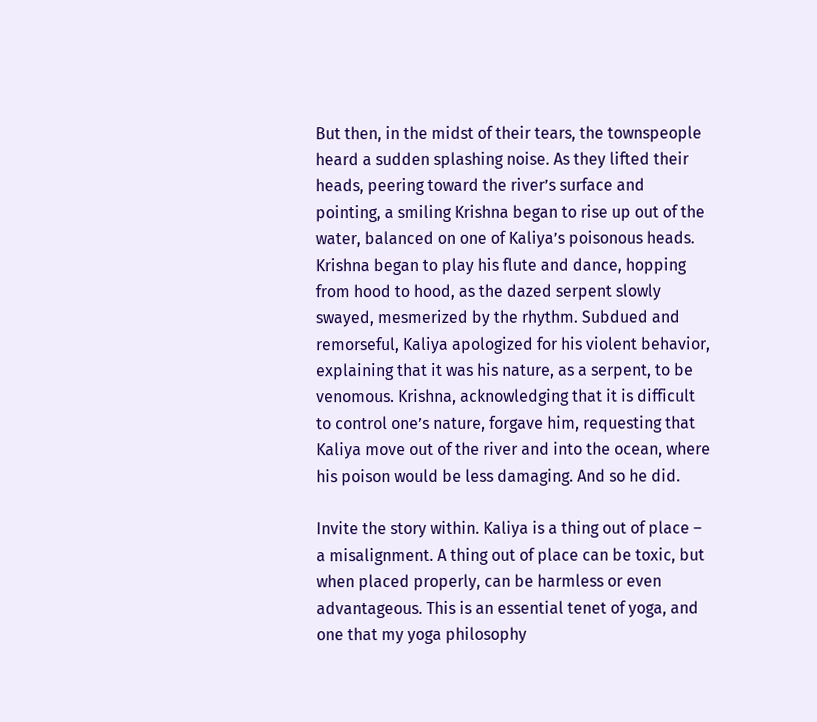But then, in the midst of their tears, the townspeople heard a sudden splashing noise. As they lifted their heads, peering toward the river’s surface and pointing, a smiling Krishna began to rise up out of the water, balanced on one of Kaliya’s poisonous heads. Krishna began to play his flute and dance, hopping from hood to hood, as the dazed serpent slowly swayed, mesmerized by the rhythm. Subdued and remorseful, Kaliya apologized for his violent behavior, explaining that it was his nature, as a serpent, to be venomous. Krishna, acknowledging that it is difficult to control one’s nature, forgave him, requesting that Kaliya move out of the river and into the ocean, where his poison would be less damaging. And so he did.

Invite the story within. Kaliya is a thing out of place – a misalignment. A thing out of place can be toxic, but when placed properly, can be harmless or even advantageous. This is an essential tenet of yoga, and one that my yoga philosophy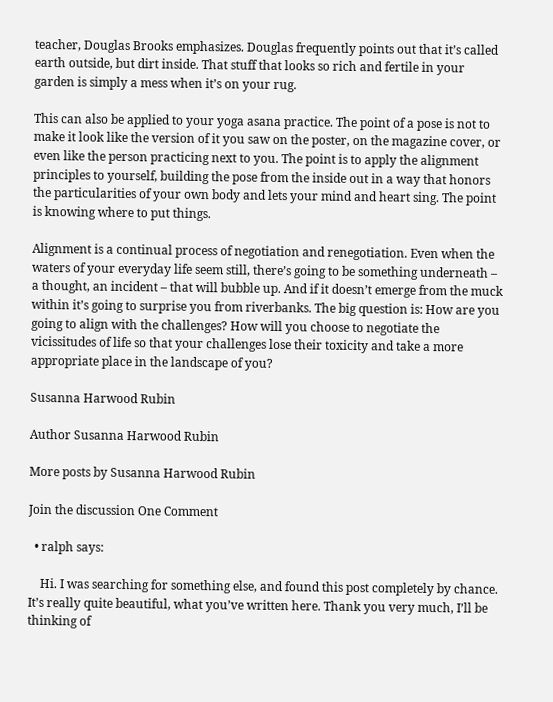teacher, Douglas Brooks emphasizes. Douglas frequently points out that it’s called earth outside, but dirt inside. That stuff that looks so rich and fertile in your garden is simply a mess when it’s on your rug.

This can also be applied to your yoga asana practice. The point of a pose is not to make it look like the version of it you saw on the poster, on the magazine cover, or even like the person practicing next to you. The point is to apply the alignment principles to yourself, building the pose from the inside out in a way that honors the particularities of your own body and lets your mind and heart sing. The point is knowing where to put things.

Alignment is a continual process of negotiation and renegotiation. Even when the waters of your everyday life seem still, there’s going to be something underneath – a thought, an incident – that will bubble up. And if it doesn’t emerge from the muck within it’s going to surprise you from riverbanks. The big question is: How are you going to align with the challenges? How will you choose to negotiate the vicissitudes of life so that your challenges lose their toxicity and take a more appropriate place in the landscape of you?

Susanna Harwood Rubin

Author Susanna Harwood Rubin

More posts by Susanna Harwood Rubin

Join the discussion One Comment

  • ralph says:

    Hi. I was searching for something else, and found this post completely by chance. It’s really quite beautiful, what you’ve written here. Thank you very much, I’ll be thinking of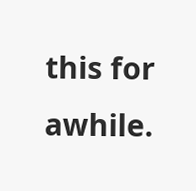this for awhile.